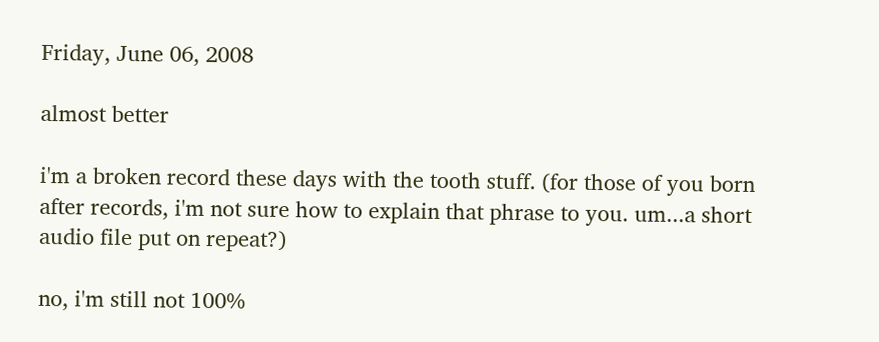Friday, June 06, 2008

almost better

i'm a broken record these days with the tooth stuff. (for those of you born after records, i'm not sure how to explain that phrase to you. um...a short audio file put on repeat?)

no, i'm still not 100%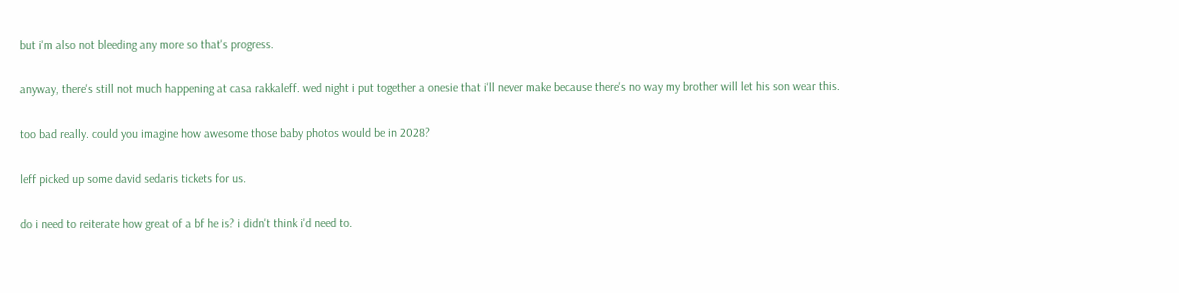but i'm also not bleeding any more so that's progress.

anyway, there's still not much happening at casa rakkaleff. wed night i put together a onesie that i'll never make because there's no way my brother will let his son wear this.

too bad really. could you imagine how awesome those baby photos would be in 2028?

leff picked up some david sedaris tickets for us.

do i need to reiterate how great of a bf he is? i didn't think i'd need to.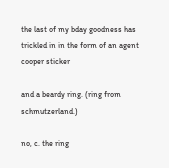the last of my bday goodness has trickled in in the form of an agent cooper sticker

and a beardy ring. (ring from schmutzerland.)

no, c. the ring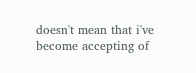doesn't mean that i've become accepting of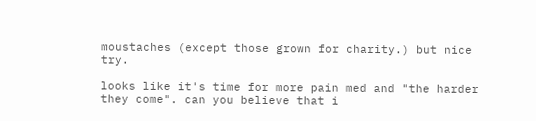moustaches (except those grown for charity.) but nice try.

looks like it's time for more pain med and "the harder they come". can you believe that i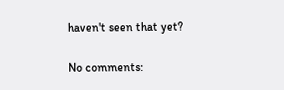haven't seen that yet?

No comments: